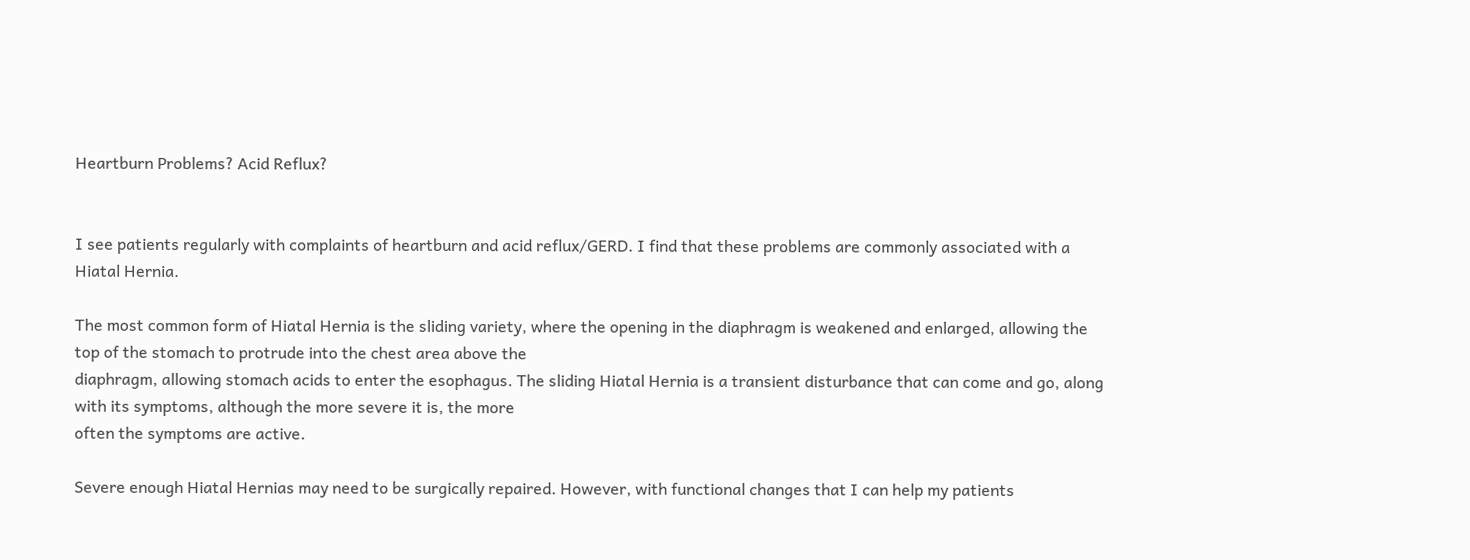Heartburn Problems? Acid Reflux?


I see patients regularly with complaints of heartburn and acid reflux/GERD. I find that these problems are commonly associated with a Hiatal Hernia.

The most common form of Hiatal Hernia is the sliding variety, where the opening in the diaphragm is weakened and enlarged, allowing the top of the stomach to protrude into the chest area above the
diaphragm, allowing stomach acids to enter the esophagus. The sliding Hiatal Hernia is a transient disturbance that can come and go, along with its symptoms, although the more severe it is, the more
often the symptoms are active.

Severe enough Hiatal Hernias may need to be surgically repaired. However, with functional changes that I can help my patients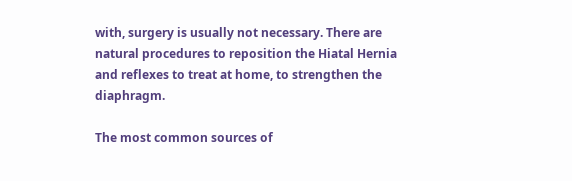with, surgery is usually not necessary. There are natural procedures to reposition the Hiatal Hernia and reflexes to treat at home, to strengthen the diaphragm.

The most common sources of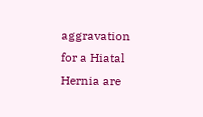aggravation for a Hiatal Hernia are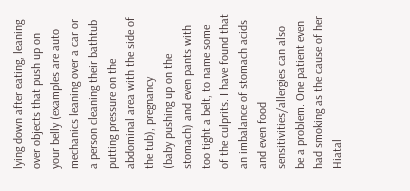lying down after eating, leaning over objects that push up on your belly (examples are auto mechanics leaning over a car or a person cleaning their bathtub putting pressure on the abdominal area with the side of the tub), pregnancy
(baby pushing up on the stomach) and even pants with too tight a belt, to name some of the culprits. I have found that an imbalance of stomach acids and even food sensitivities/allergies can also be a problem. One patient even had smoking as the cause of her Hiatal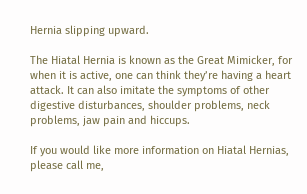Hernia slipping upward.

The Hiatal Hernia is known as the Great Mimicker, for when it is active, one can think they’re having a heart attack. It can also imitate the symptoms of other digestive disturbances, shoulder problems, neck problems, jaw pain and hiccups.

If you would like more information on Hiatal Hernias, please call me,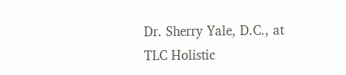Dr. Sherry Yale, D.C., at TLC Holistic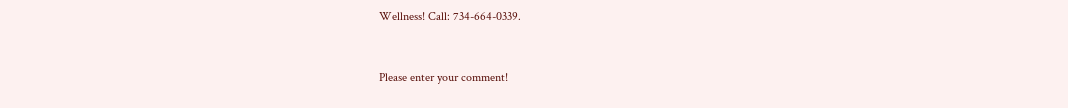Wellness! Call: 734-664-0339.


Please enter your comment!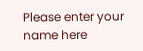Please enter your name here